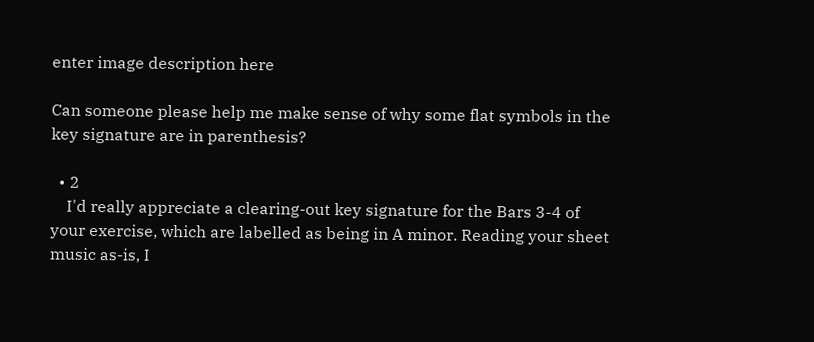enter image description here

Can someone please help me make sense of why some flat symbols in the key signature are in parenthesis?

  • 2
    I'd really appreciate a clearing-out key signature for the Bars 3-4 of your exercise, which are labelled as being in A minor. Reading your sheet music as-is, I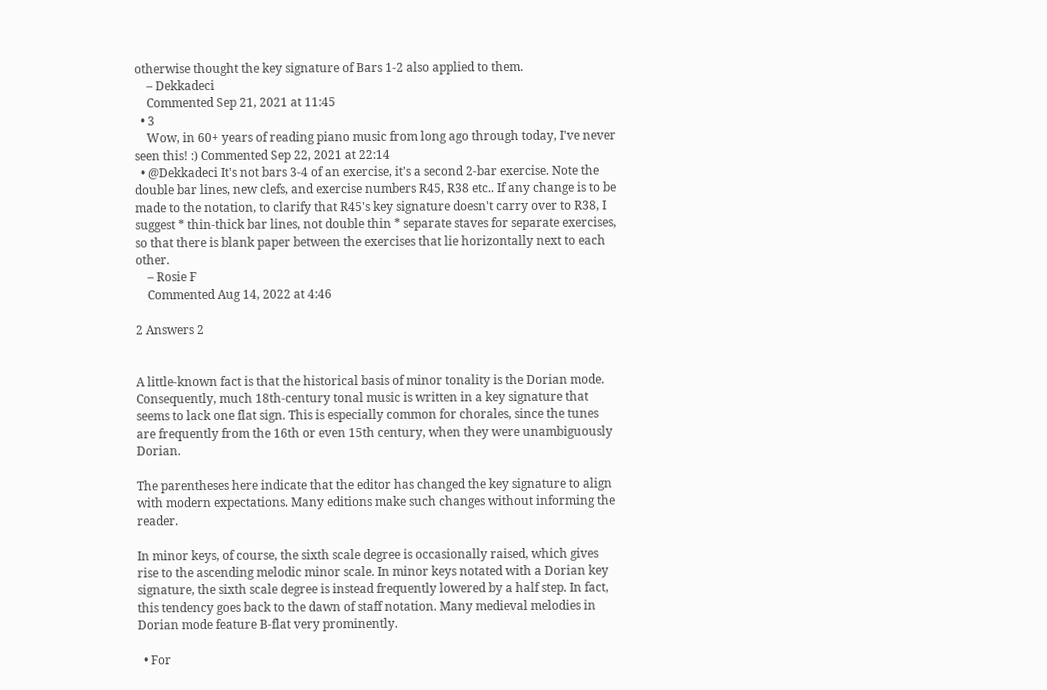otherwise thought the key signature of Bars 1-2 also applied to them.
    – Dekkadeci
    Commented Sep 21, 2021 at 11:45
  • 3
    Wow, in 60+ years of reading piano music from long ago through today, I've never seen this! :) Commented Sep 22, 2021 at 22:14
  • @Dekkadeci It's not bars 3-4 of an exercise, it's a second 2-bar exercise. Note the double bar lines, new clefs, and exercise numbers R45, R38 etc.. If any change is to be made to the notation, to clarify that R45's key signature doesn't carry over to R38, I suggest * thin-thick bar lines, not double thin * separate staves for separate exercises, so that there is blank paper between the exercises that lie horizontally next to each other.
    – Rosie F
    Commented Aug 14, 2022 at 4:46

2 Answers 2


A little-known fact is that the historical basis of minor tonality is the Dorian mode. Consequently, much 18th-century tonal music is written in a key signature that seems to lack one flat sign. This is especially common for chorales, since the tunes are frequently from the 16th or even 15th century, when they were unambiguously Dorian.

The parentheses here indicate that the editor has changed the key signature to align with modern expectations. Many editions make such changes without informing the reader.

In minor keys, of course, the sixth scale degree is occasionally raised, which gives rise to the ascending melodic minor scale. In minor keys notated with a Dorian key signature, the sixth scale degree is instead frequently lowered by a half step. In fact, this tendency goes back to the dawn of staff notation. Many medieval melodies in Dorian mode feature B-flat very prominently.

  • For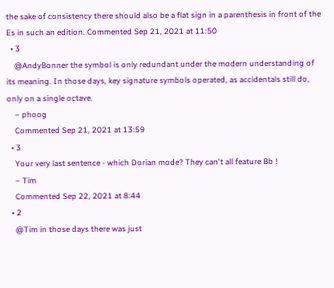the sake of consistency there should also be a flat sign in a parenthesis in front of the Es in such an edition. Commented Sep 21, 2021 at 11:50
  • 3
    @AndyBonner the symbol is only redundant under the modern understanding of its meaning. In those days, key signature symbols operated, as accidentals still do, only on a single octave.
    – phoog
    Commented Sep 21, 2021 at 13:59
  • 3
    Your very last sentence - which Dorian mode? They can't all feature Bb !
    – Tim
    Commented Sep 22, 2021 at 8:44
  • 2
    @Tim in those days there was just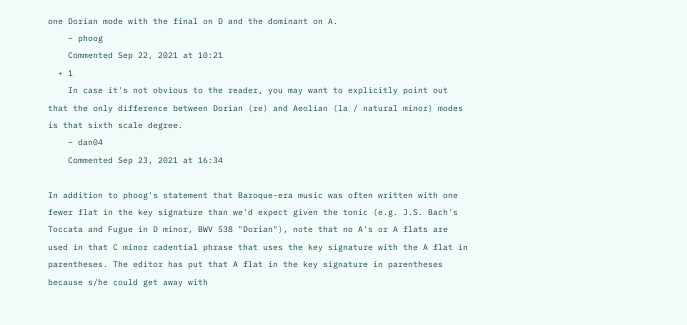one Dorian mode with the final on D and the dominant on A.
    – phoog
    Commented Sep 22, 2021 at 10:21
  • 1
    In case it's not obvious to the reader, you may want to explicitly point out that the only difference between Dorian (re) and Aeolian (la / natural minor) modes is that sixth scale degree.
    – dan04
    Commented Sep 23, 2021 at 16:34

In addition to phoog's statement that Baroque-era music was often written with one fewer flat in the key signature than we'd expect given the tonic (e.g. J.S. Bach's Toccata and Fugue in D minor, BWV 538 "Dorian"), note that no A's or A flats are used in that C minor cadential phrase that uses the key signature with the A flat in parentheses. The editor has put that A flat in the key signature in parentheses because s/he could get away with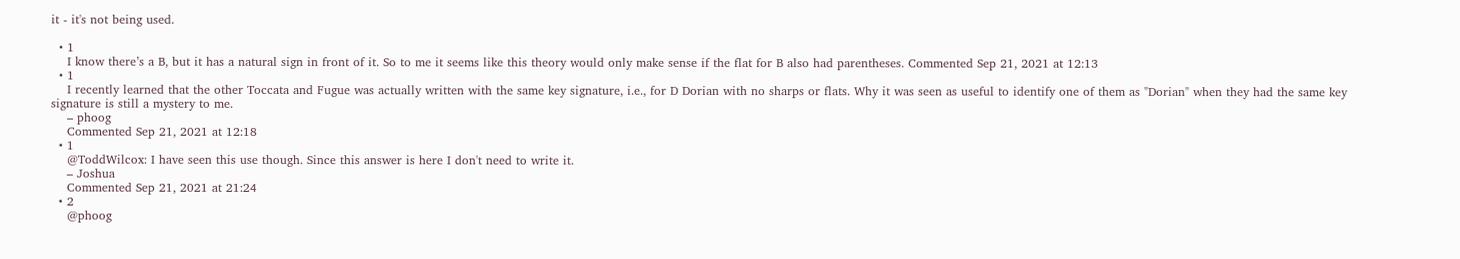it - it's not being used.

  • 1
    I know there’s a B, but it has a natural sign in front of it. So to me it seems like this theory would only make sense if the flat for B also had parentheses. Commented Sep 21, 2021 at 12:13
  • 1
    I recently learned that the other Toccata and Fugue was actually written with the same key signature, i.e., for D Dorian with no sharps or flats. Why it was seen as useful to identify one of them as "Dorian" when they had the same key signature is still a mystery to me.
    – phoog
    Commented Sep 21, 2021 at 12:18
  • 1
    @ToddWilcox: I have seen this use though. Since this answer is here I don't need to write it.
    – Joshua
    Commented Sep 21, 2021 at 21:24
  • 2
    @phoog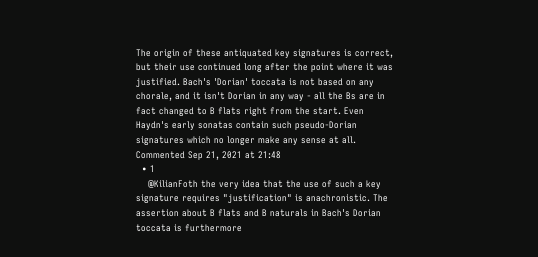The origin of these antiquated key signatures is correct, but their use continued long after the point where it was justified. Bach's 'Dorian' toccata is not based on any chorale, and it isn't Dorian in any way - all the Bs are in fact changed to B flats right from the start. Even Haydn's early sonatas contain such pseudo-Dorian signatures which no longer make any sense at all. Commented Sep 21, 2021 at 21:48
  • 1
    @KilianFoth the very idea that the use of such a key signature requires "justification" is anachronistic. The assertion about B flats and B naturals in Bach's Dorian toccata is furthermore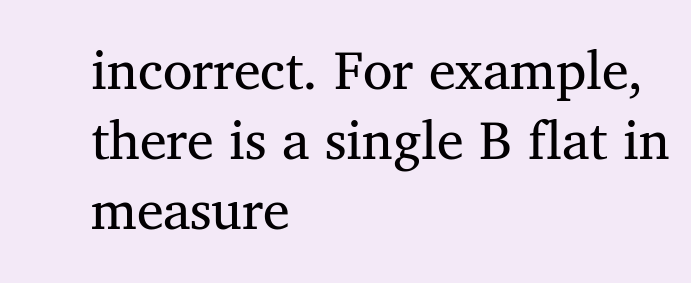incorrect. For example, there is a single B flat in measure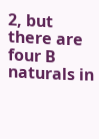2, but there are four B naturals in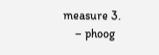measure 3.
    – phoog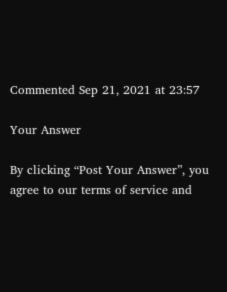Commented Sep 21, 2021 at 23:57

Your Answer

By clicking “Post Your Answer”, you agree to our terms of service and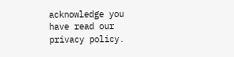acknowledge you have read our privacy policy.